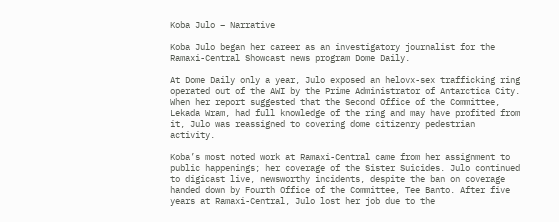Koba Julo – Narrative

Koba Julo began her career as an investigatory journalist for the Ramaxi-Central Showcast news program Dome Daily.

At Dome Daily only a year, Julo exposed an helovx-sex trafficking ring operated out of the AWI by the Prime Administrator of Antarctica City. When her report suggested that the Second Office of the Committee, Lekada Wram, had full knowledge of the ring and may have profited from it, Julo was reassigned to covering dome citizenry pedestrian activity.

Koba’s most noted work at Ramaxi-Central came from her assignment to public happenings; her coverage of the Sister Suicides. Julo continued to digicast live, newsworthy incidents, despite the ban on coverage handed down by Fourth Office of the Committee, Tee Banto. After five years at Ramaxi-Central, Julo lost her job due to the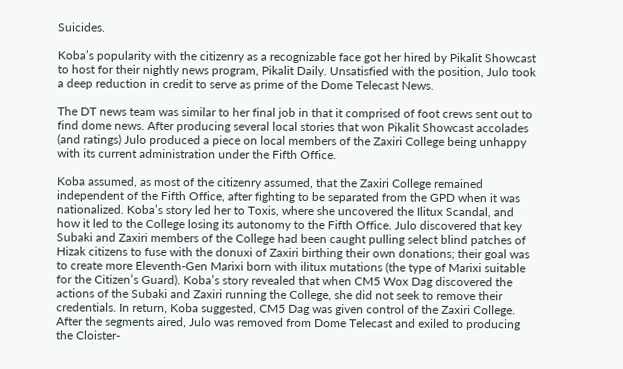Suicides.

Koba’s popularity with the citizenry as a recognizable face got her hired by Pikalit Showcast to host for their nightly news program, Pikalit Daily. Unsatisfied with the position, Julo took a deep reduction in credit to serve as prime of the Dome Telecast News.

The DT news team was similar to her final job in that it comprised of foot crews sent out to find dome news. After producing several local stories that won Pikalit Showcast accolades (and ratings) Julo produced a piece on local members of the Zaxiri College being unhappy with its current administration under the Fifth Office.

Koba assumed, as most of the citizenry assumed, that the Zaxiri College remained independent of the Fifth Office, after fighting to be separated from the GPD when it was nationalized. Koba’s story led her to Toxis, where she uncovered the Ilitux Scandal, and how it led to the College losing its autonomy to the Fifth Office. Julo discovered that key Subaki and Zaxiri members of the College had been caught pulling select blind patches of Hizak citizens to fuse with the donuxi of Zaxiri birthing their own donations; their goal was to create more Eleventh-Gen Marixi born with ilitux mutations (the type of Marixi suitable for the Citizen’s Guard). Koba’s story revealed that when CM5 Wox Dag discovered the actions of the Subaki and Zaxiri running the College, she did not seek to remove their credentials. In return, Koba suggested, CM5 Dag was given control of the Zaxiri College. After the segments aired, Julo was removed from Dome Telecast and exiled to producing the Cloister-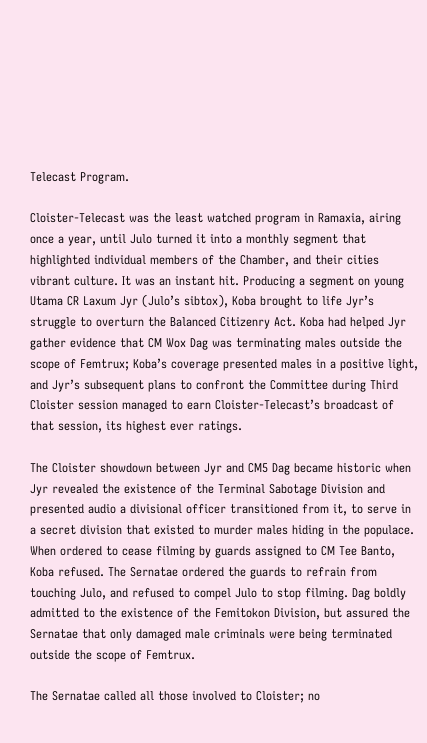Telecast Program.

Cloister-Telecast was the least watched program in Ramaxia, airing once a year, until Julo turned it into a monthly segment that highlighted individual members of the Chamber, and their cities vibrant culture. It was an instant hit. Producing a segment on young Utama CR Laxum Jyr (Julo’s sibtox), Koba brought to life Jyr’s struggle to overturn the Balanced Citizenry Act. Koba had helped Jyr gather evidence that CM Wox Dag was terminating males outside the scope of Femtrux; Koba’s coverage presented males in a positive light, and Jyr’s subsequent plans to confront the Committee during Third Cloister session managed to earn Cloister-Telecast’s broadcast of that session, its highest ever ratings.

The Cloister showdown between Jyr and CM5 Dag became historic when Jyr revealed the existence of the Terminal Sabotage Division and presented audio a divisional officer transitioned from it, to serve in a secret division that existed to murder males hiding in the populace. When ordered to cease filming by guards assigned to CM Tee Banto, Koba refused. The Sernatae ordered the guards to refrain from touching Julo, and refused to compel Julo to stop filming. Dag boldly admitted to the existence of the Femitokon Division, but assured the Sernatae that only damaged male criminals were being terminated outside the scope of Femtrux.

The Sernatae called all those involved to Cloister; no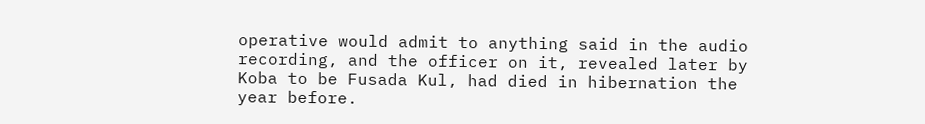operative would admit to anything said in the audio recording, and the officer on it, revealed later by Koba to be Fusada Kul, had died in hibernation the year before.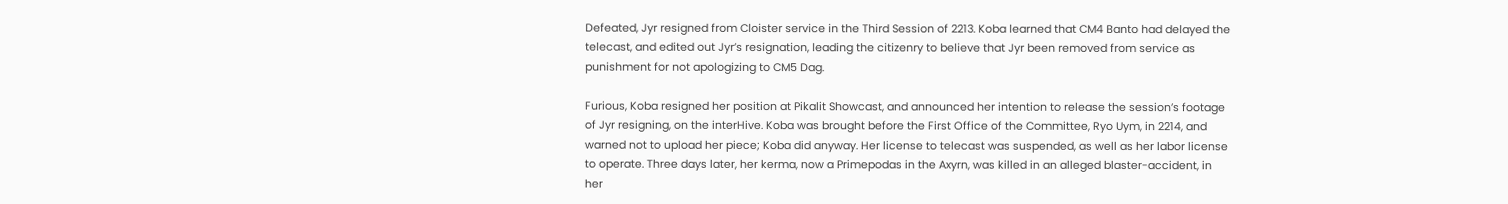Defeated, Jyr resigned from Cloister service in the Third Session of 2213. Koba learned that CM4 Banto had delayed the telecast, and edited out Jyr’s resignation, leading the citizenry to believe that Jyr been removed from service as punishment for not apologizing to CM5 Dag.

Furious, Koba resigned her position at Pikalit Showcast, and announced her intention to release the session’s footage of Jyr resigning, on the interHive. Koba was brought before the First Office of the Committee, Ryo Uym, in 2214, and warned not to upload her piece; Koba did anyway. Her license to telecast was suspended, as well as her labor license to operate. Three days later, her kerma, now a Primepodas in the Axyrn, was killed in an alleged blaster-accident, in her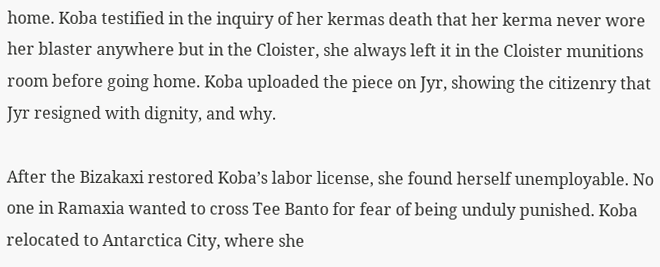home. Koba testified in the inquiry of her kermas death that her kerma never wore her blaster anywhere but in the Cloister, she always left it in the Cloister munitions room before going home. Koba uploaded the piece on Jyr, showing the citizenry that Jyr resigned with dignity, and why.

After the Bizakaxi restored Koba’s labor license, she found herself unemployable. No one in Ramaxia wanted to cross Tee Banto for fear of being unduly punished. Koba relocated to Antarctica City, where she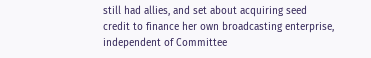still had allies, and set about acquiring seed credit to finance her own broadcasting enterprise, independent of Committee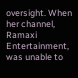oversight. When her channel, Ramaxi Entertainment, was unable to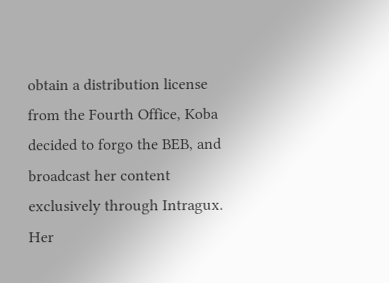obtain a distribution license from the Fourth Office, Koba decided to forgo the BEB, and broadcast her content exclusively through Intragux. Her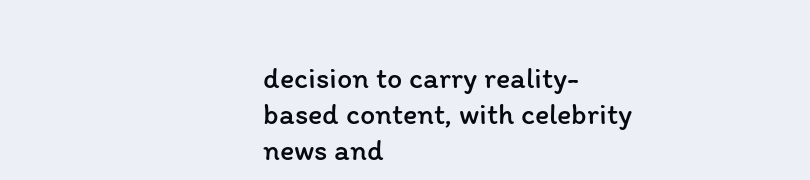decision to carry reality-based content, with celebrity news and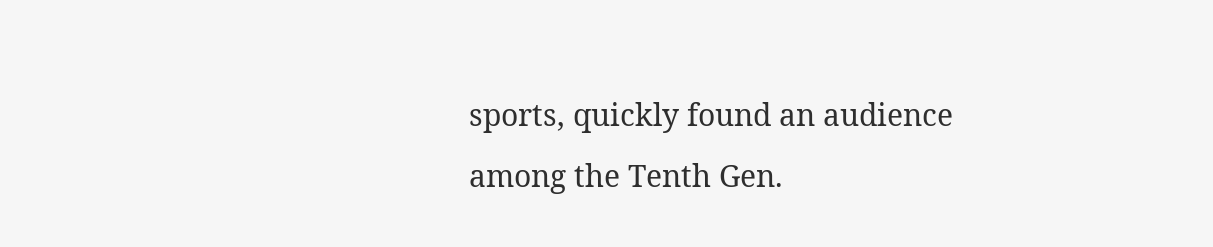sports, quickly found an audience among the Tenth Gen.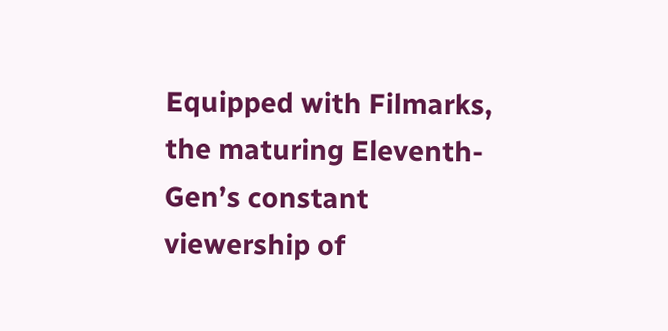Equipped with Filmarks, the maturing Eleventh-Gen’s constant viewership of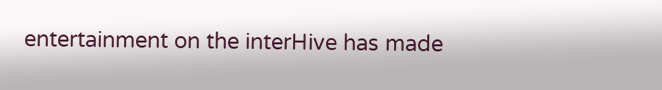entertainment on the interHive has made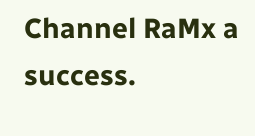Channel RaMx a success.